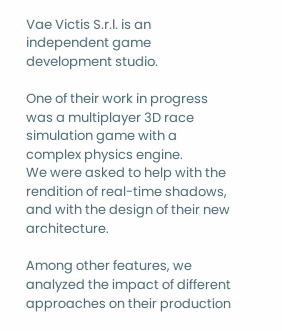Vae Victis S.r.l. is an independent game development studio.

One of their work in progress was a multiplayer 3D race simulation game with a complex physics engine.
We were asked to help with the rendition of real-time shadows, and with the design of their new architecture.

Among other features, we analyzed the impact of different approaches on their production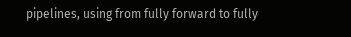pipelines, using from fully forward to fully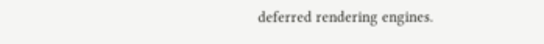deferred rendering engines.